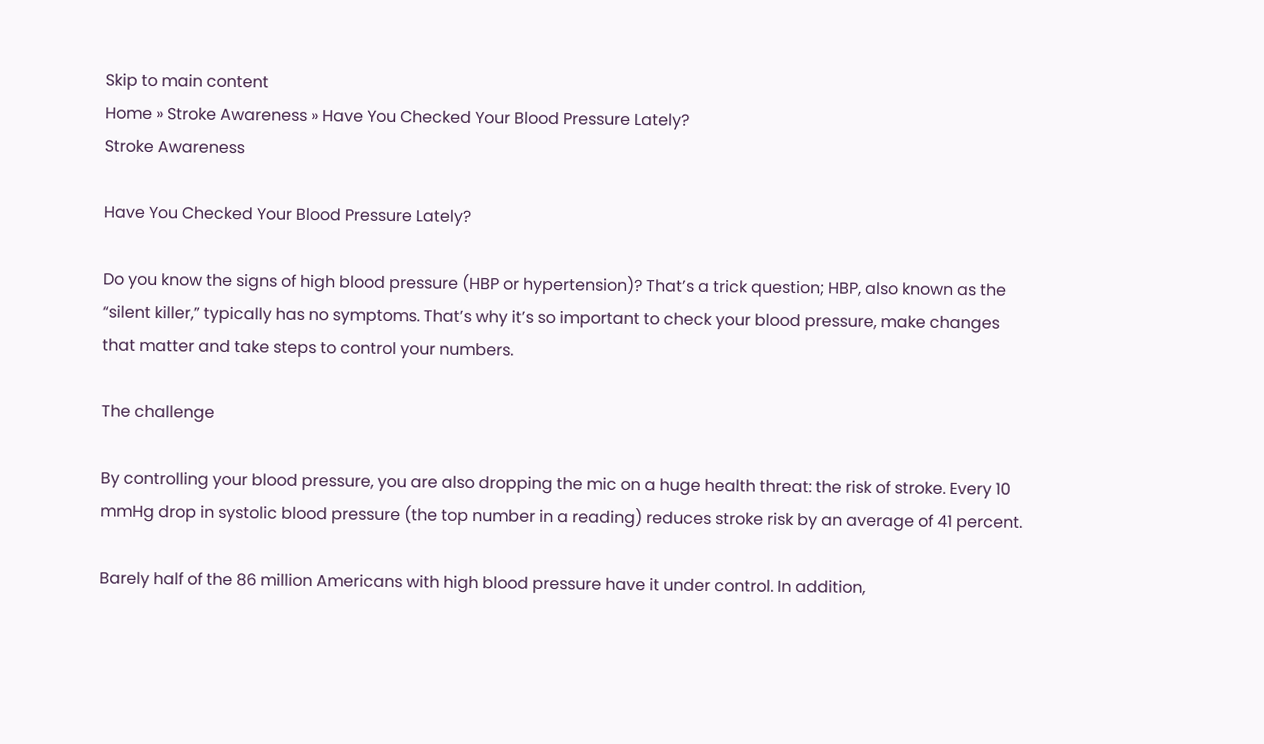Skip to main content
Home » Stroke Awareness » Have You Checked Your Blood Pressure Lately?
Stroke Awareness

Have You Checked Your Blood Pressure Lately?

Do you know the signs of high blood pressure (HBP or hypertension)? That’s a trick question; HBP, also known as the “silent killer,” typically has no symptoms. That’s why it’s so important to check your blood pressure, make changes that matter and take steps to control your numbers.

The challenge

By controlling your blood pressure, you are also dropping the mic on a huge health threat: the risk of stroke. Every 10 mmHg drop in systolic blood pressure (the top number in a reading) reduces stroke risk by an average of 41 percent.

Barely half of the 86 million Americans with high blood pressure have it under control. In addition,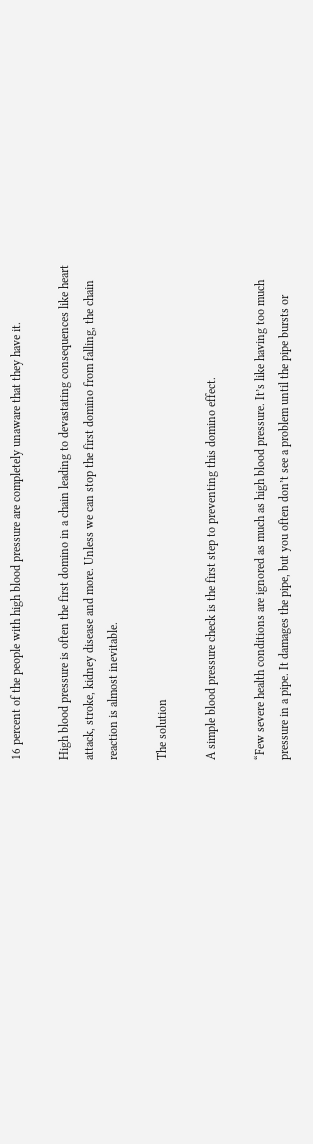16 percent of the people with high blood pressure are completely unaware that they have it.

High blood pressure is often the first domino in a chain leading to devastating consequences like heart attack, stroke, kidney disease and more. Unless we can stop the first domino from falling, the chain reaction is almost inevitable.

The solution

A simple blood pressure check is the first step to preventing this domino effect.

“Few severe health conditions are ignored as much as high blood pressure. It’s like having too much pressure in a pipe. It damages the pipe, but you often don’t see a problem until the pipe bursts or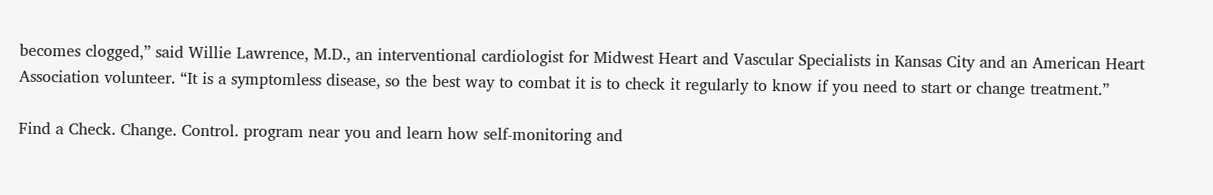becomes clogged,” said Willie Lawrence, M.D., an interventional cardiologist for Midwest Heart and Vascular Specialists in Kansas City and an American Heart Association volunteer. “It is a symptomless disease, so the best way to combat it is to check it regularly to know if you need to start or change treatment.”

Find a Check. Change. Control. program near you and learn how self-monitoring and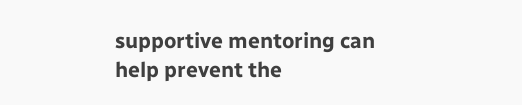supportive mentoring can help prevent the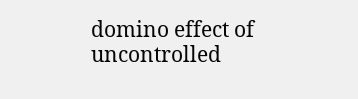domino effect of uncontrolled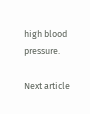high blood pressure.

Next article